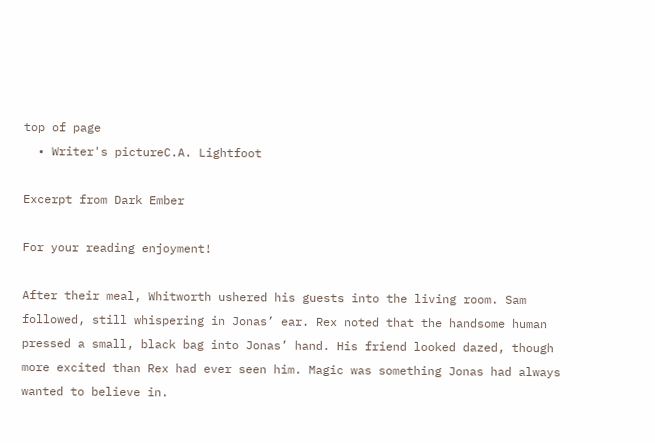top of page
  • Writer's pictureC.A. Lightfoot

Excerpt from Dark Ember

For your reading enjoyment!

After their meal, Whitworth ushered his guests into the living room. Sam followed, still whispering in Jonas’ ear. Rex noted that the handsome human pressed a small, black bag into Jonas’ hand. His friend looked dazed, though more excited than Rex had ever seen him. Magic was something Jonas had always wanted to believe in.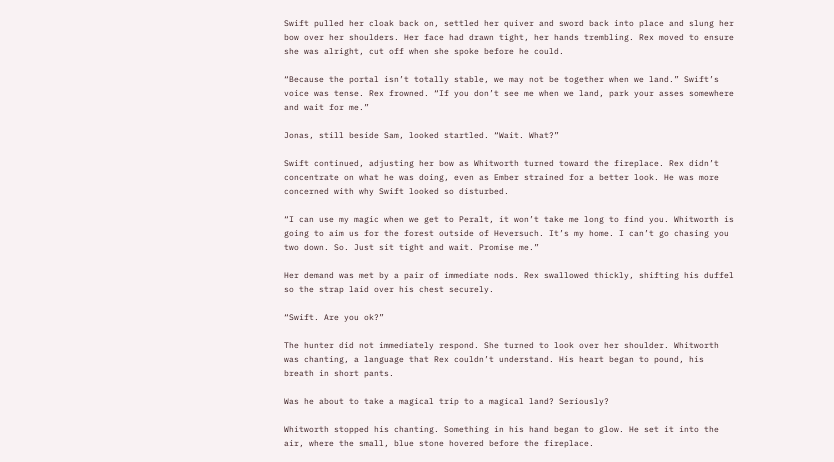Swift pulled her cloak back on, settled her quiver and sword back into place and slung her bow over her shoulders. Her face had drawn tight, her hands trembling. Rex moved to ensure she was alright, cut off when she spoke before he could.

“Because the portal isn’t totally stable, we may not be together when we land.” Swift’s voice was tense. Rex frowned. “If you don’t see me when we land, park your asses somewhere and wait for me.”

Jonas, still beside Sam, looked startled. “Wait. What?”

Swift continued, adjusting her bow as Whitworth turned toward the fireplace. Rex didn’t concentrate on what he was doing, even as Ember strained for a better look. He was more concerned with why Swift looked so disturbed.

“I can use my magic when we get to Peralt, it won’t take me long to find you. Whitworth is going to aim us for the forest outside of Heversuch. It’s my home. I can’t go chasing you two down. So. Just sit tight and wait. Promise me.”

Her demand was met by a pair of immediate nods. Rex swallowed thickly, shifting his duffel so the strap laid over his chest securely.

“Swift. Are you ok?”

The hunter did not immediately respond. She turned to look over her shoulder. Whitworth was chanting, a language that Rex couldn’t understand. His heart began to pound, his breath in short pants.

Was he about to take a magical trip to a magical land? Seriously?

Whitworth stopped his chanting. Something in his hand began to glow. He set it into the air, where the small, blue stone hovered before the fireplace.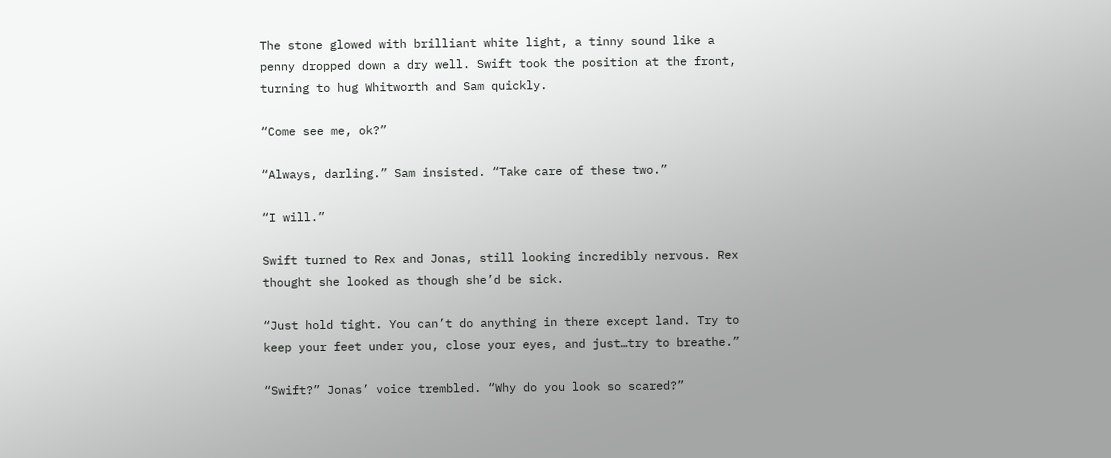The stone glowed with brilliant white light, a tinny sound like a penny dropped down a dry well. Swift took the position at the front, turning to hug Whitworth and Sam quickly.

“Come see me, ok?”

“Always, darling.” Sam insisted. “Take care of these two.”

“I will.”

Swift turned to Rex and Jonas, still looking incredibly nervous. Rex thought she looked as though she’d be sick.

“Just hold tight. You can’t do anything in there except land. Try to keep your feet under you, close your eyes, and just…try to breathe.”

“Swift?” Jonas’ voice trembled. “Why do you look so scared?”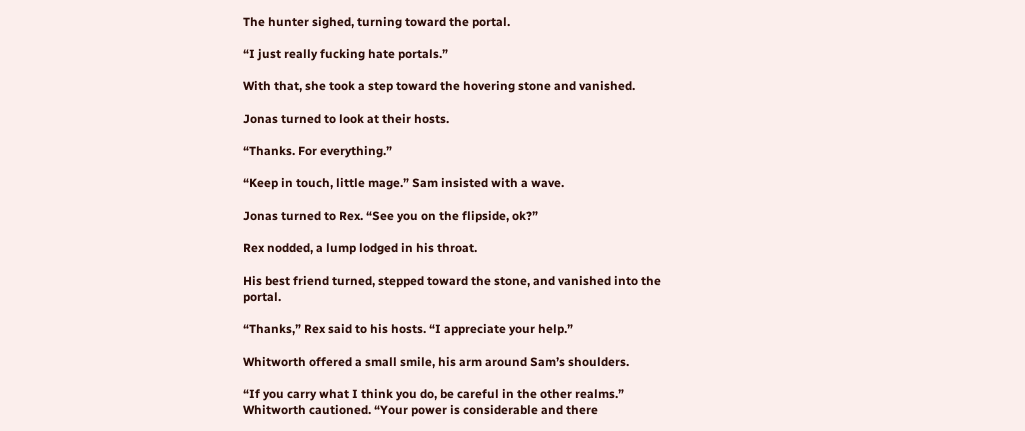The hunter sighed, turning toward the portal.

“I just really fucking hate portals.”

With that, she took a step toward the hovering stone and vanished.

Jonas turned to look at their hosts.

“Thanks. For everything.”

“Keep in touch, little mage.” Sam insisted with a wave.

Jonas turned to Rex. “See you on the flipside, ok?”

Rex nodded, a lump lodged in his throat.

His best friend turned, stepped toward the stone, and vanished into the portal.

“Thanks,” Rex said to his hosts. “I appreciate your help.”

Whitworth offered a small smile, his arm around Sam’s shoulders.

“If you carry what I think you do, be careful in the other realms.” Whitworth cautioned. “Your power is considerable and there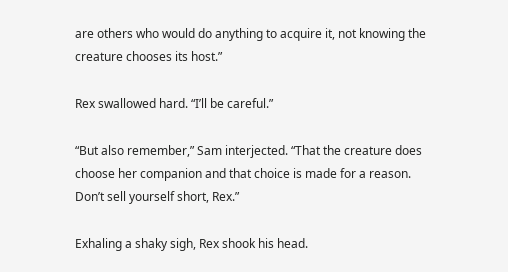are others who would do anything to acquire it, not knowing the creature chooses its host.”

Rex swallowed hard. “I’ll be careful.”

“But also remember,” Sam interjected. “That the creature does choose her companion and that choice is made for a reason. Don’t sell yourself short, Rex.”

Exhaling a shaky sigh, Rex shook his head.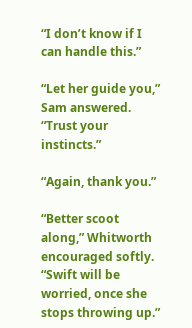“I don’t know if I can handle this.”

“Let her guide you,” Sam answered. “Trust your instincts.”

“Again, thank you.”

“Better scoot along,” Whitworth encouraged softly. “Swift will be worried, once she stops throwing up.”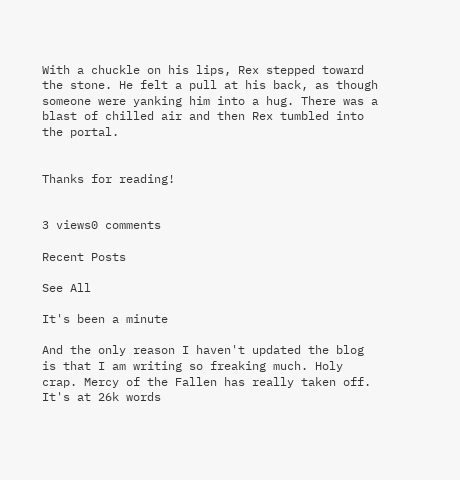With a chuckle on his lips, Rex stepped toward the stone. He felt a pull at his back, as though someone were yanking him into a hug. There was a blast of chilled air and then Rex tumbled into the portal.


Thanks for reading!


3 views0 comments

Recent Posts

See All

It's been a minute

And the only reason I haven't updated the blog is that I am writing so freaking much. Holy crap. Mercy of the Fallen has really taken off. It's at 26k words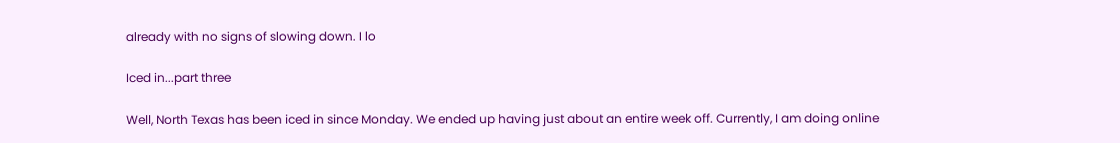already with no signs of slowing down. I lo

Iced in...part three

Well, North Texas has been iced in since Monday. We ended up having just about an entire week off. Currently, I am doing online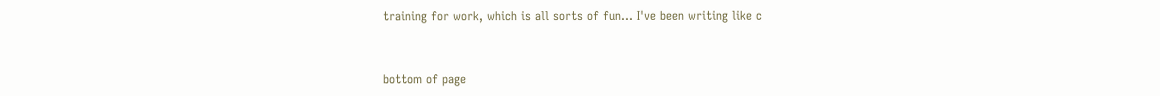training for work, which is all sorts of fun... I've been writing like c


bottom of page